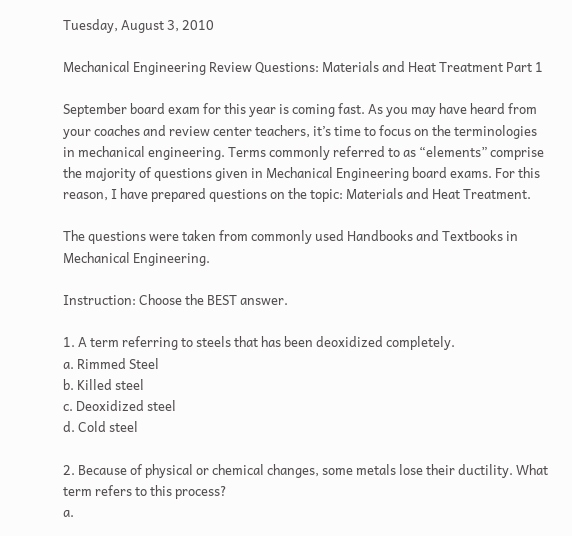Tuesday, August 3, 2010

Mechanical Engineering Review Questions: Materials and Heat Treatment Part 1

September board exam for this year is coming fast. As you may have heard from your coaches and review center teachers, it’s time to focus on the terminologies in mechanical engineering. Terms commonly referred to as “elements” comprise the majority of questions given in Mechanical Engineering board exams. For this reason, I have prepared questions on the topic: Materials and Heat Treatment.

The questions were taken from commonly used Handbooks and Textbooks in Mechanical Engineering.

Instruction: Choose the BEST answer.

1. A term referring to steels that has been deoxidized completely.
a. Rimmed Steel
b. Killed steel
c. Deoxidized steel
d. Cold steel

2. Because of physical or chemical changes, some metals lose their ductility. What term refers to this process?
a.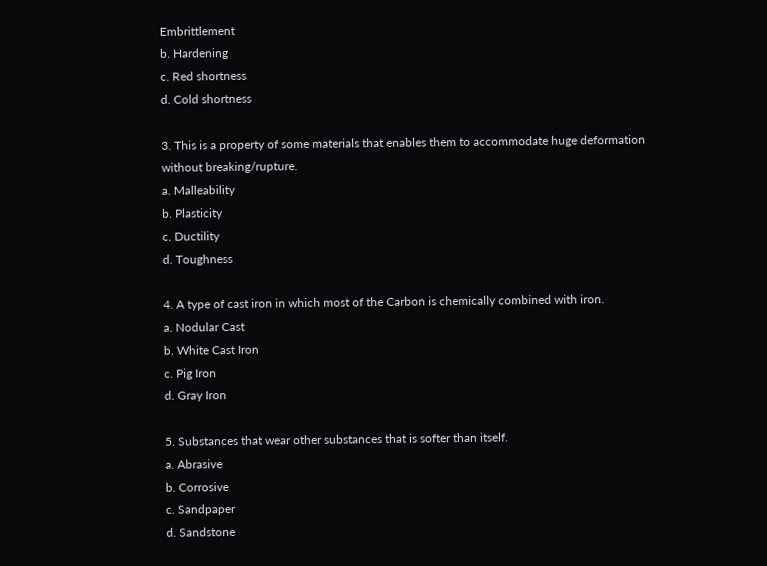Embrittlement
b. Hardening
c. Red shortness
d. Cold shortness

3. This is a property of some materials that enables them to accommodate huge deformation without breaking/rupture.
a. Malleability
b. Plasticity
c. Ductility
d. Toughness

4. A type of cast iron in which most of the Carbon is chemically combined with iron.
a. Nodular Cast
b. White Cast Iron
c. Pig Iron
d. Gray Iron

5. Substances that wear other substances that is softer than itself.
a. Abrasive
b. Corrosive
c. Sandpaper
d. Sandstone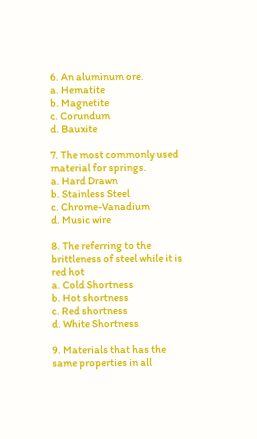6. An aluminum ore.
a. Hematite
b. Magnetite
c. Corundum
d. Bauxite

7. The most commonly used material for springs.
a. Hard Drawn
b. Stainless Steel
c. Chrome-Vanadium
d. Music wire

8. The referring to the brittleness of steel while it is red hot
a. Cold Shortness
b. Hot shortness
c. Red shortness
d. White Shortness

9. Materials that has the same properties in all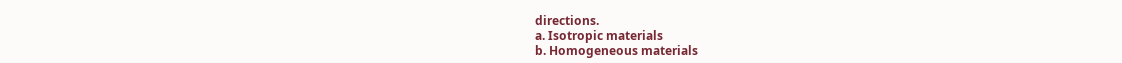directions.
a. Isotropic materials
b. Homogeneous materials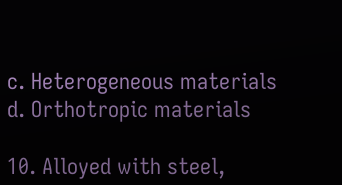c. Heterogeneous materials
d. Orthotropic materials

10. Alloyed with steel,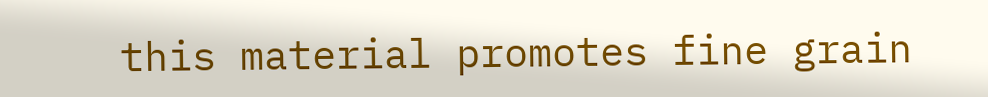this material promotes fine grain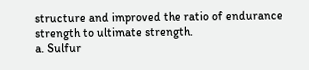structure and improved the ratio of endurance strength to ultimate strength.
a. Sulfur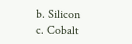b. Silicon
c. Cobalt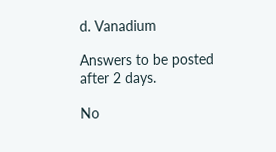d. Vanadium

Answers to be posted after 2 days.

No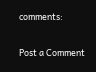comments:

Post a Comment